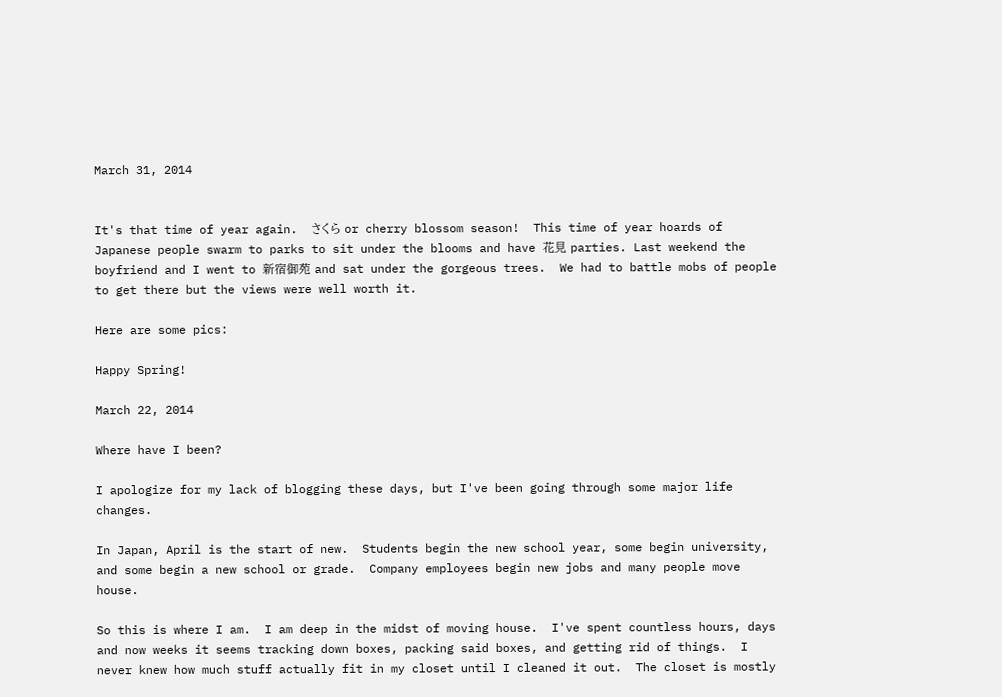March 31, 2014


It's that time of year again.  さくら or cherry blossom season!  This time of year hoards of Japanese people swarm to parks to sit under the blooms and have 花見 parties. Last weekend the boyfriend and I went to 新宿御苑 and sat under the gorgeous trees.  We had to battle mobs of people to get there but the views were well worth it.

Here are some pics:

Happy Spring!

March 22, 2014

Where have I been?

I apologize for my lack of blogging these days, but I've been going through some major life changes.

In Japan, April is the start of new.  Students begin the new school year, some begin university, and some begin a new school or grade.  Company employees begin new jobs and many people move house.

So this is where I am.  I am deep in the midst of moving house.  I've spent countless hours, days and now weeks it seems tracking down boxes, packing said boxes, and getting rid of things.  I never knew how much stuff actually fit in my closet until I cleaned it out.  The closet is mostly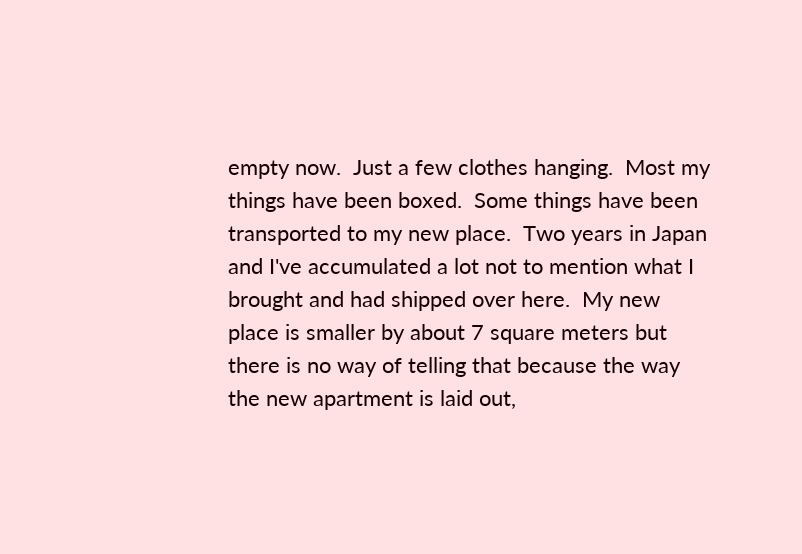empty now.  Just a few clothes hanging.  Most my things have been boxed.  Some things have been transported to my new place.  Two years in Japan and I've accumulated a lot not to mention what I brought and had shipped over here.  My new place is smaller by about 7 square meters but there is no way of telling that because the way the new apartment is laid out,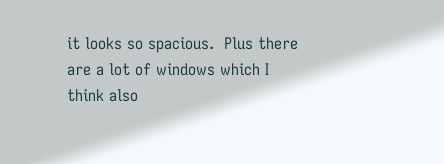it looks so spacious.  Plus there are a lot of windows which I think also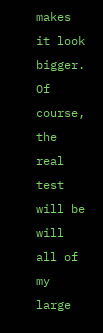makes it look bigger.  Of course, the real test will be will all of my large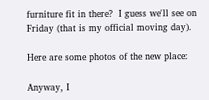furniture fit in there?  I guess we'll see on Friday (that is my official moving day).

Here are some photos of the new place:

Anyway, I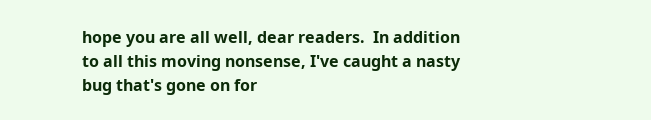hope you are all well, dear readers.  In addition to all this moving nonsense, I've caught a nasty bug that's gone on for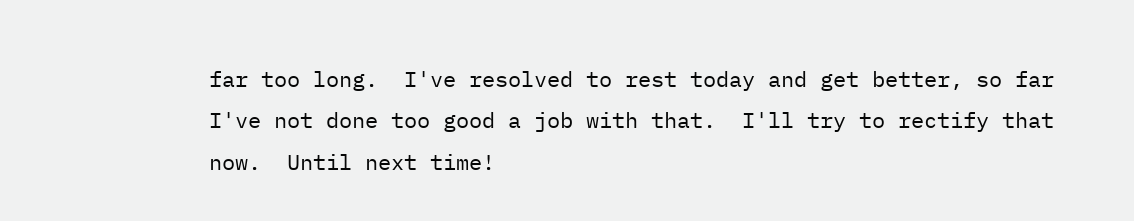far too long.  I've resolved to rest today and get better, so far I've not done too good a job with that.  I'll try to rectify that now.  Until next time!